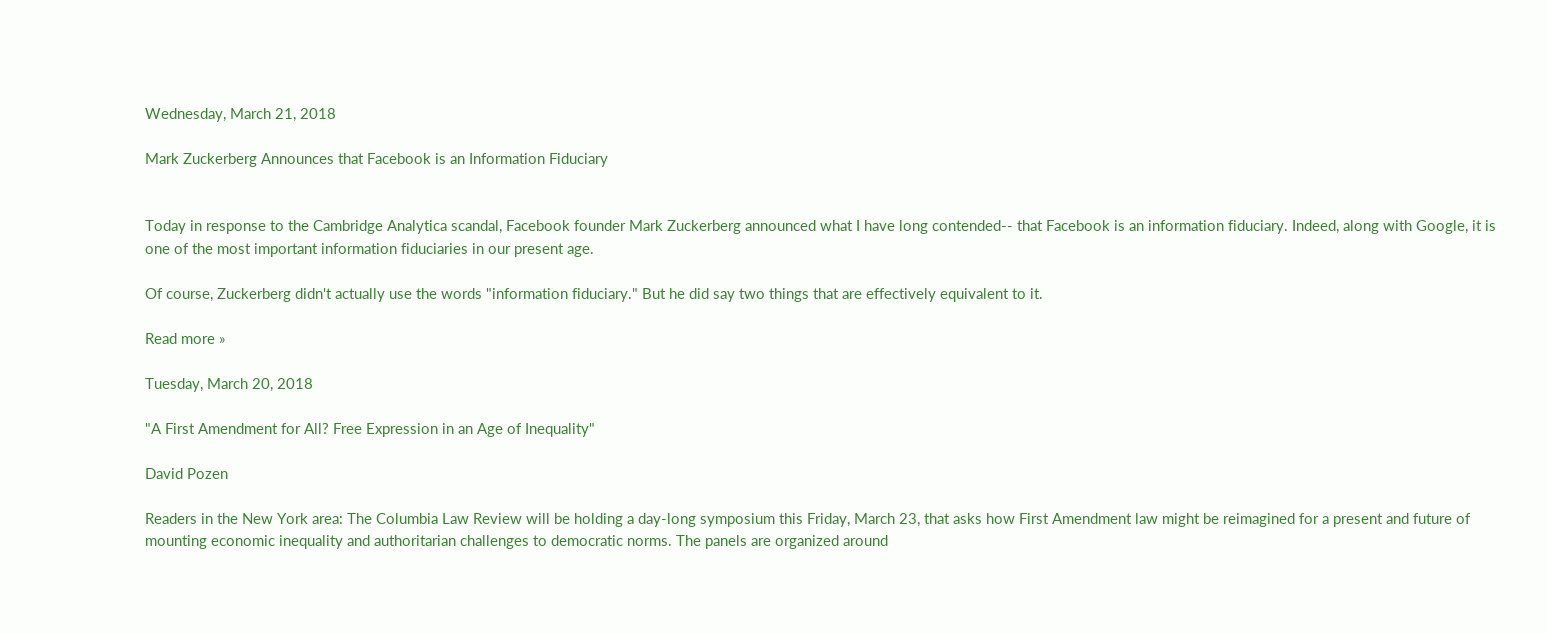Wednesday, March 21, 2018

Mark Zuckerberg Announces that Facebook is an Information Fiduciary


Today in response to the Cambridge Analytica scandal, Facebook founder Mark Zuckerberg announced what I have long contended-- that Facebook is an information fiduciary. Indeed, along with Google, it is one of the most important information fiduciaries in our present age.

Of course, Zuckerberg didn't actually use the words "information fiduciary." But he did say two things that are effectively equivalent to it.

Read more »

Tuesday, March 20, 2018

"A First Amendment for All? Free Expression in an Age of Inequality"

David Pozen

Readers in the New York area: The Columbia Law Review will be holding a day-long symposium this Friday, March 23, that asks how First Amendment law might be reimagined for a present and future of mounting economic inequality and authoritarian challenges to democratic norms. The panels are organized around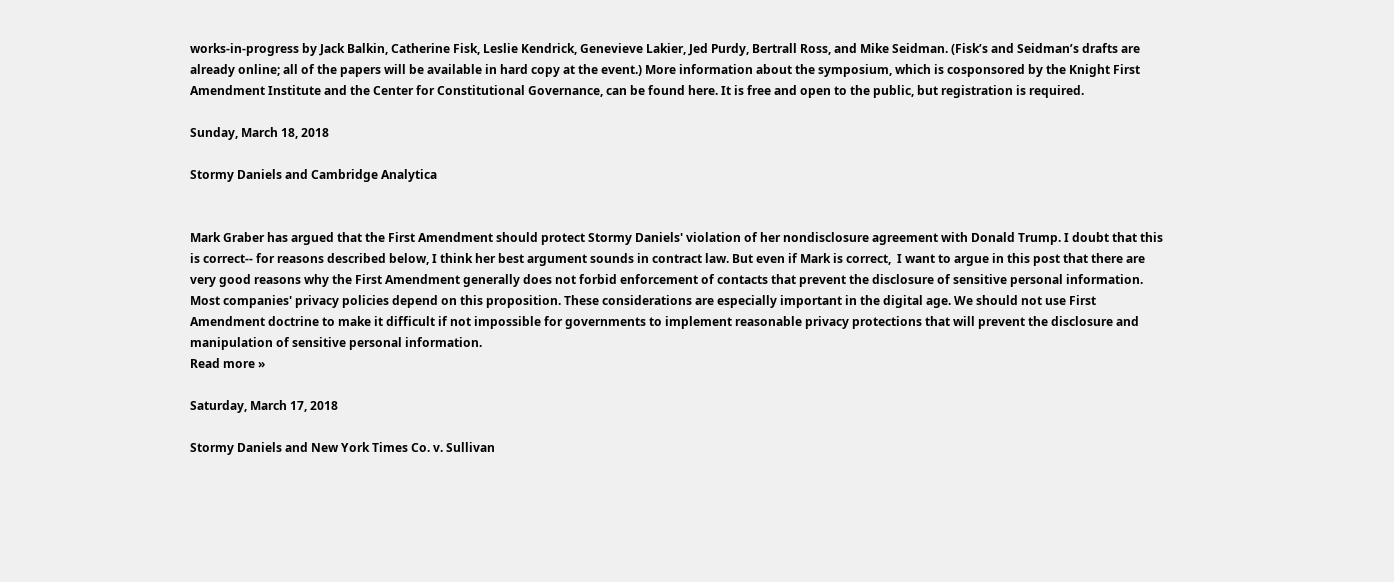works-in-progress by Jack Balkin, Catherine Fisk, Leslie Kendrick, Genevieve Lakier, Jed Purdy, Bertrall Ross, and Mike Seidman. (Fisk’s and Seidman’s drafts are already online; all of the papers will be available in hard copy at the event.) More information about the symposium, which is cosponsored by the Knight First Amendment Institute and the Center for Constitutional Governance, can be found here. It is free and open to the public, but registration is required.

Sunday, March 18, 2018

Stormy Daniels and Cambridge Analytica


Mark Graber has argued that the First Amendment should protect Stormy Daniels' violation of her nondisclosure agreement with Donald Trump. I doubt that this is correct-- for reasons described below, I think her best argument sounds in contract law. But even if Mark is correct,  I want to argue in this post that there are very good reasons why the First Amendment generally does not forbid enforcement of contacts that prevent the disclosure of sensitive personal information. Most companies' privacy policies depend on this proposition. These considerations are especially important in the digital age. We should not use First Amendment doctrine to make it difficult if not impossible for governments to implement reasonable privacy protections that will prevent the disclosure and manipulation of sensitive personal information.
Read more »

Saturday, March 17, 2018

Stormy Daniels and New York Times Co. v. Sullivan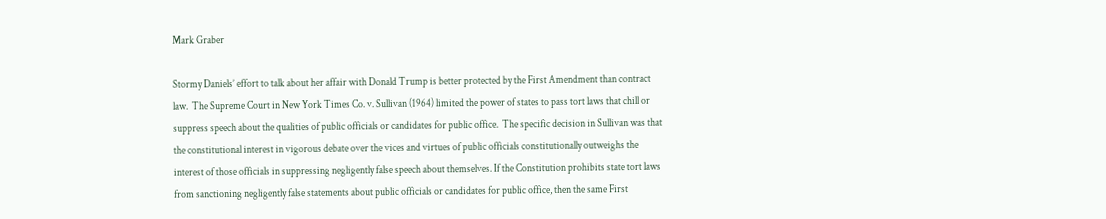Mark Graber

Stormy Daniels’ effort to talk about her affair with Donald Trump is better protected by the First Amendment than contract law.  The Supreme Court in New York Times Co. v. Sullivan (1964) limited the power of states to pass tort laws that chill or suppress speech about the qualities of public officials or candidates for public office.  The specific decision in Sullivan was that the constitutional interest in vigorous debate over the vices and virtues of public officials constitutionally outweighs the interest of those officials in suppressing negligently false speech about themselves. If the Constitution prohibits state tort laws from sanctioning negligently false statements about public officials or candidates for public office, then the same First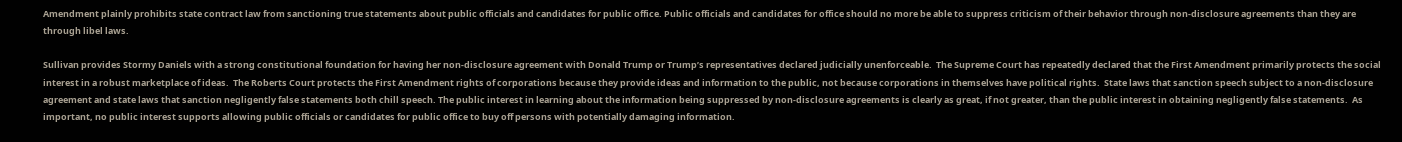Amendment plainly prohibits state contract law from sanctioning true statements about public officials and candidates for public office. Public officials and candidates for office should no more be able to suppress criticism of their behavior through non-disclosure agreements than they are through libel laws.

Sullivan provides Stormy Daniels with a strong constitutional foundation for having her non-disclosure agreement with Donald Trump or Trump’s representatives declared judicially unenforceable.  The Supreme Court has repeatedly declared that the First Amendment primarily protects the social interest in a robust marketplace of ideas.  The Roberts Court protects the First Amendment rights of corporations because they provide ideas and information to the public, not because corporations in themselves have political rights.  State laws that sanction speech subject to a non-disclosure agreement and state laws that sanction negligently false statements both chill speech. The public interest in learning about the information being suppressed by non-disclosure agreements is clearly as great, if not greater, than the public interest in obtaining negligently false statements.  As important, no public interest supports allowing public officials or candidates for public office to buy off persons with potentially damaging information.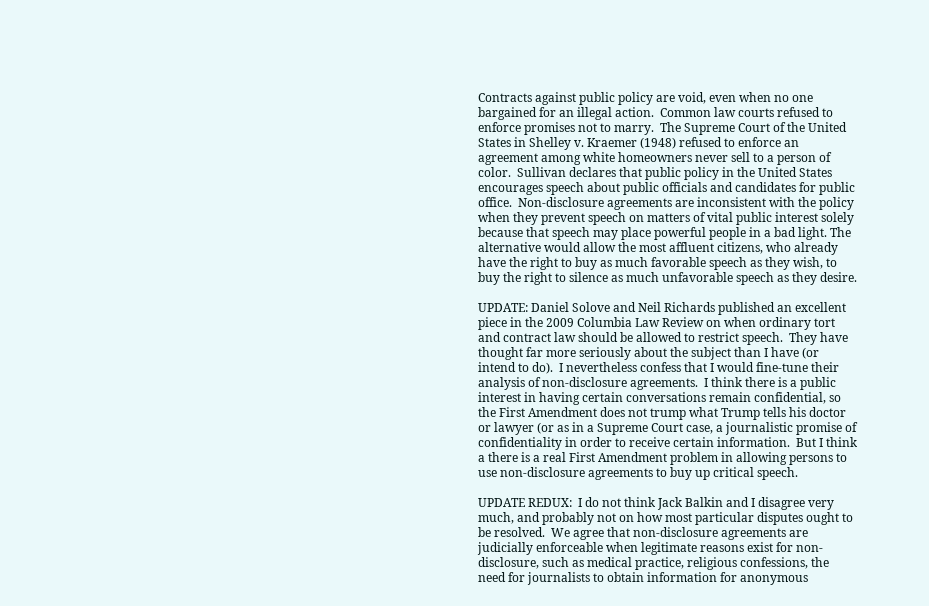Contracts against public policy are void, even when no one bargained for an illegal action.  Common law courts refused to enforce promises not to marry.  The Supreme Court of the United States in Shelley v. Kraemer (1948) refused to enforce an agreement among white homeowners never sell to a person of color.  Sullivan declares that public policy in the United States encourages speech about public officials and candidates for public office.  Non-disclosure agreements are inconsistent with the policy when they prevent speech on matters of vital public interest solely because that speech may place powerful people in a bad light. The alternative would allow the most affluent citizens, who already have the right to buy as much favorable speech as they wish, to buy the right to silence as much unfavorable speech as they desire.

UPDATE: Daniel Solove and Neil Richards published an excellent piece in the 2009 Columbia Law Review on when ordinary tort and contract law should be allowed to restrict speech.  They have thought far more seriously about the subject than I have (or intend to do).  I nevertheless confess that I would fine-tune their analysis of non-disclosure agreements.  I think there is a public interest in having certain conversations remain confidential, so the First Amendment does not trump what Trump tells his doctor or lawyer (or as in a Supreme Court case, a journalistic promise of confidentiality in order to receive certain information.  But I think a there is a real First Amendment problem in allowing persons to use non-disclosure agreements to buy up critical speech.

UPDATE REDUX:  I do not think Jack Balkin and I disagree very much, and probably not on how most particular disputes ought to be resolved.  We agree that non-disclosure agreements are judicially enforceable when legitimate reasons exist for non-disclosure, such as medical practice, religious confessions, the need for journalists to obtain information for anonymous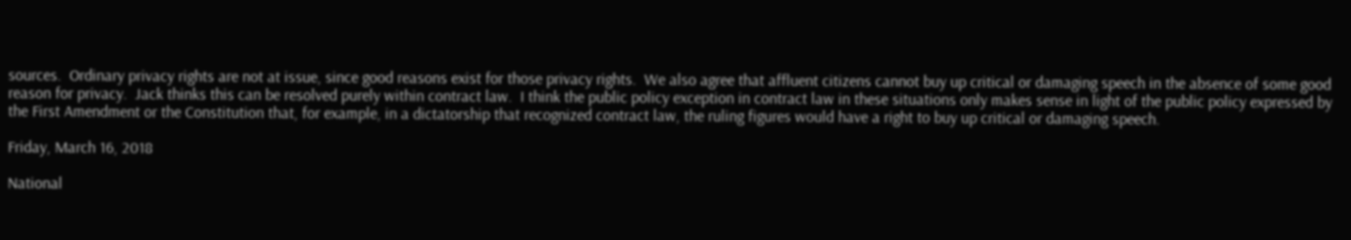sources.  Ordinary privacy rights are not at issue, since good reasons exist for those privacy rights.  We also agree that affluent citizens cannot buy up critical or damaging speech in the absence of some good reason for privacy.  Jack thinks this can be resolved purely within contract law.  I think the public policy exception in contract law in these situations only makes sense in light of the public policy expressed by the First Amendment or the Constitution that, for example, in a dictatorship that recognized contract law, the ruling figures would have a right to buy up critical or damaging speech.

Friday, March 16, 2018

National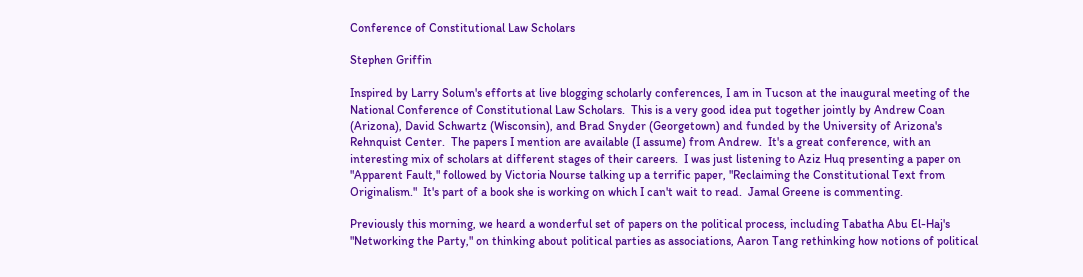Conference of Constitutional Law Scholars

Stephen Griffin

Inspired by Larry Solum's efforts at live blogging scholarly conferences, I am in Tucson at the inaugural meeting of the National Conference of Constitutional Law Scholars.  This is a very good idea put together jointly by Andrew Coan (Arizona), David Schwartz (Wisconsin), and Brad Snyder (Georgetown) and funded by the University of Arizona's Rehnquist Center.  The papers I mention are available (I assume) from Andrew.  It's a great conference, with an interesting mix of scholars at different stages of their careers.  I was just listening to Aziz Huq presenting a paper on "Apparent Fault," followed by Victoria Nourse talking up a terrific paper, "Reclaiming the Constitutional Text from Originalism."  It's part of a book she is working on which I can't wait to read.  Jamal Greene is commenting.

Previously this morning, we heard a wonderful set of papers on the political process, including Tabatha Abu El-Haj's "Networking the Party," on thinking about political parties as associations, Aaron Tang rethinking how notions of political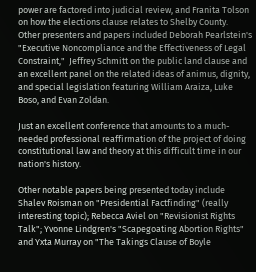power are factored into judicial review, and Franita Tolson on how the elections clause relates to Shelby County.  Other presenters and papers included Deborah Pearlstein's "Executive Noncompliance and the Effectiveness of Legal Constraint,"  Jeffrey Schmitt on the public land clause and an excellent panel on the related ideas of animus, dignity, and special legislation featuring William Araiza, Luke Boso, and Evan Zoldan.

Just an excellent conference that amounts to a much-needed professional reaffirmation of the project of doing constitutional law and theory at this difficult time in our nation's history.

Other notable papers being presented today include Shalev Roisman on "Presidential Factfinding" (really interesting topic); Rebecca Aviel on "Revisionist Rights Talk"; Yvonne Lindgren's "Scapegoating Abortion Rights" and Yxta Murray on "The Takings Clause of Boyle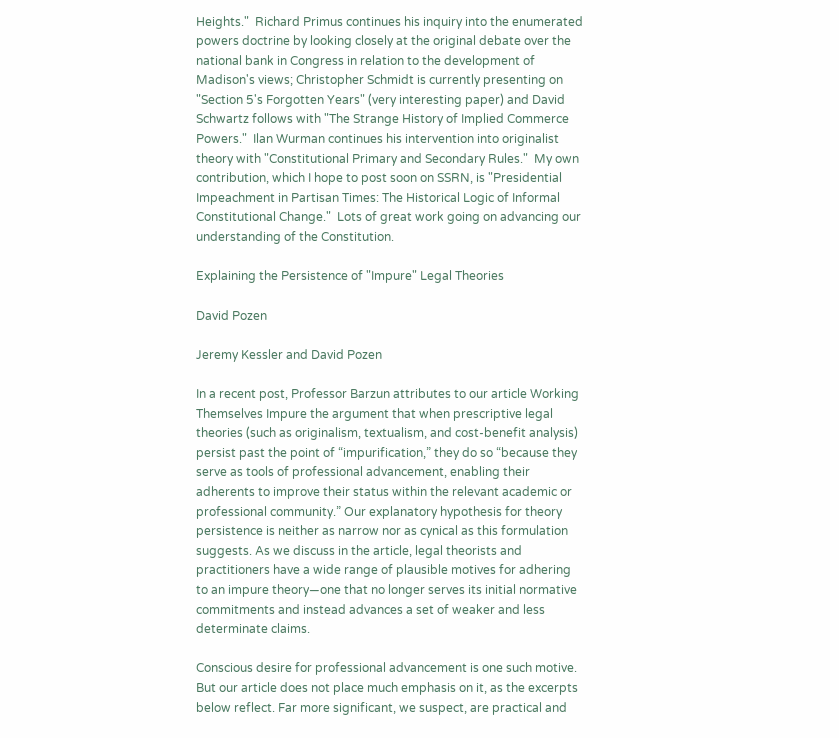Heights."  Richard Primus continues his inquiry into the enumerated powers doctrine by looking closely at the original debate over the national bank in Congress in relation to the development of Madison's views; Christopher Schmidt is currently presenting on "Section 5's Forgotten Years" (very interesting paper) and David Schwartz follows with "The Strange History of Implied Commerce Powers."  Ilan Wurman continues his intervention into originalist theory with "Constitutional Primary and Secondary Rules."  My own contribution, which I hope to post soon on SSRN, is "Presidential Impeachment in Partisan Times: The Historical Logic of Informal Constitutional Change."  Lots of great work going on advancing our understanding of the Constitution.

Explaining the Persistence of "Impure" Legal Theories

David Pozen

Jeremy Kessler and David Pozen

In a recent post, Professor Barzun attributes to our article Working Themselves Impure the argument that when prescriptive legal theories (such as originalism, textualism, and cost-benefit analysis) persist past the point of “impurification,” they do so “because they serve as tools of professional advancement, enabling their adherents to improve their status within the relevant academic or professional community.” Our explanatory hypothesis for theory persistence is neither as narrow nor as cynical as this formulation suggests. As we discuss in the article, legal theorists and practitioners have a wide range of plausible motives for adhering to an impure theory—one that no longer serves its initial normative commitments and instead advances a set of weaker and less determinate claims.

Conscious desire for professional advancement is one such motive. But our article does not place much emphasis on it, as the excerpts below reflect. Far more significant, we suspect, are practical and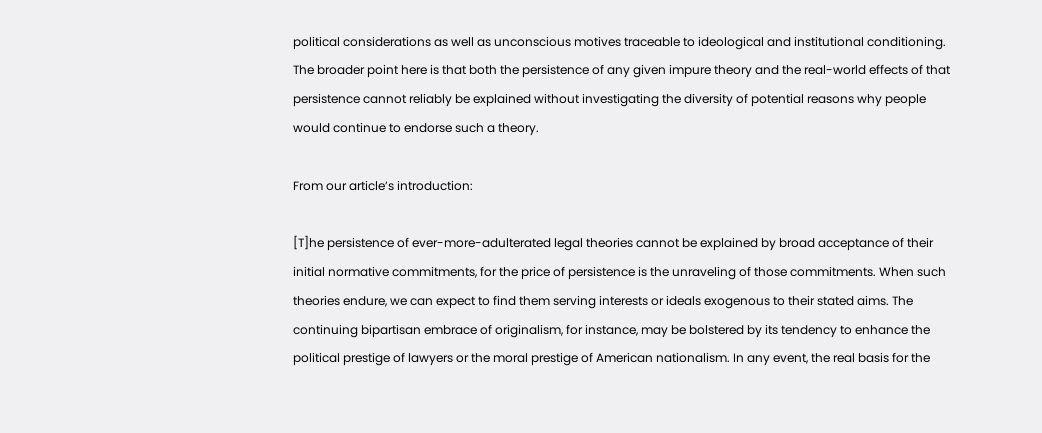political considerations as well as unconscious motives traceable to ideological and institutional conditioning. The broader point here is that both the persistence of any given impure theory and the real-world effects of that persistence cannot reliably be explained without investigating the diversity of potential reasons why people would continue to endorse such a theory.

From our article’s introduction:

[T]he persistence of ever-more-adulterated legal theories cannot be explained by broad acceptance of their initial normative commitments, for the price of persistence is the unraveling of those commitments. When such theories endure, we can expect to find them serving interests or ideals exogenous to their stated aims. The continuing bipartisan embrace of originalism, for instance, may be bolstered by its tendency to enhance the political prestige of lawyers or the moral prestige of American nationalism. In any event, the real basis for the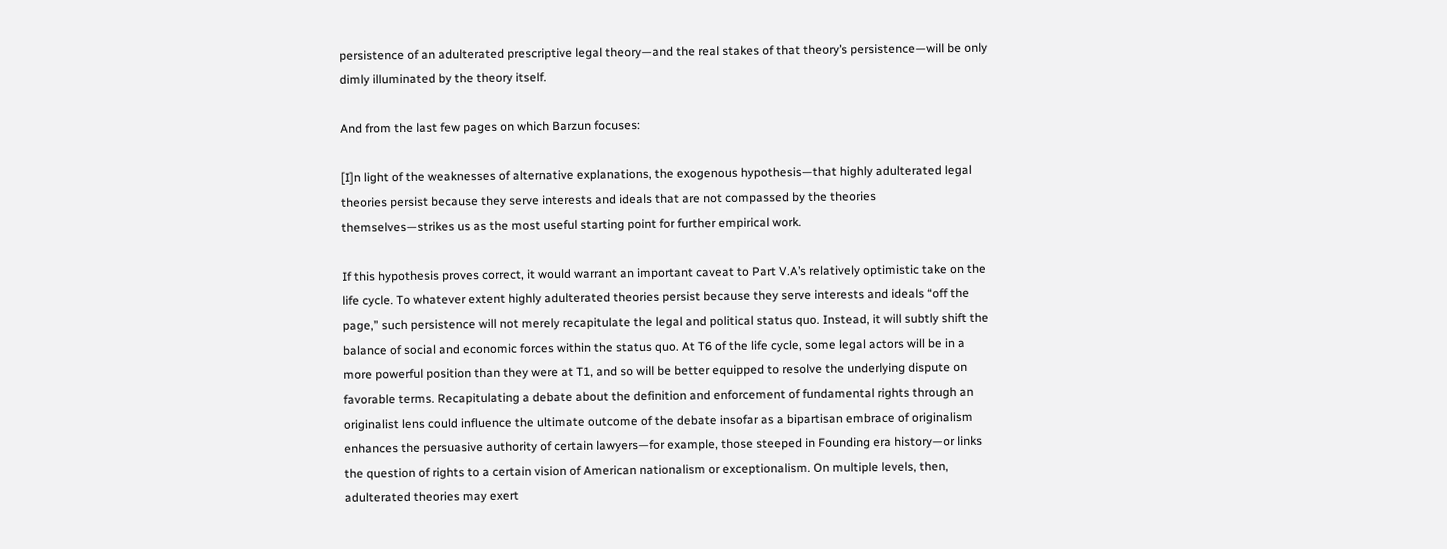persistence of an adulterated prescriptive legal theory—and the real stakes of that theory’s persistence—will be only dimly illuminated by the theory itself.

And from the last few pages on which Barzun focuses:

[I]n light of the weaknesses of alternative explanations, the exogenous hypothesis—that highly adulterated legal theories persist because they serve interests and ideals that are not compassed by the theories themselves—strikes us as the most useful starting point for further empirical work.

If this hypothesis proves correct, it would warrant an important caveat to Part V.A’s relatively optimistic take on the life cycle. To whatever extent highly adulterated theories persist because they serve interests and ideals “off the page,” such persistence will not merely recapitulate the legal and political status quo. Instead, it will subtly shift the balance of social and economic forces within the status quo. At T6 of the life cycle, some legal actors will be in a more powerful position than they were at T1, and so will be better equipped to resolve the underlying dispute on favorable terms. Recapitulating a debate about the definition and enforcement of fundamental rights through an originalist lens could influence the ultimate outcome of the debate insofar as a bipartisan embrace of originalism enhances the persuasive authority of certain lawyers—for example, those steeped in Founding era history—or links the question of rights to a certain vision of American nationalism or exceptionalism. On multiple levels, then, adulterated theories may exert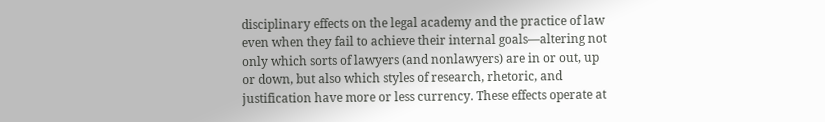disciplinary effects on the legal academy and the practice of law even when they fail to achieve their internal goals—altering not only which sorts of lawyers (and nonlawyers) are in or out, up or down, but also which styles of research, rhetoric, and justification have more or less currency. These effects operate at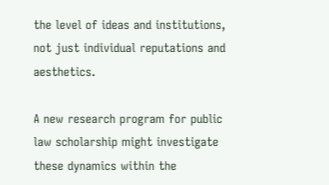the level of ideas and institutions, not just individual reputations and aesthetics.

A new research program for public law scholarship might investigate these dynamics within the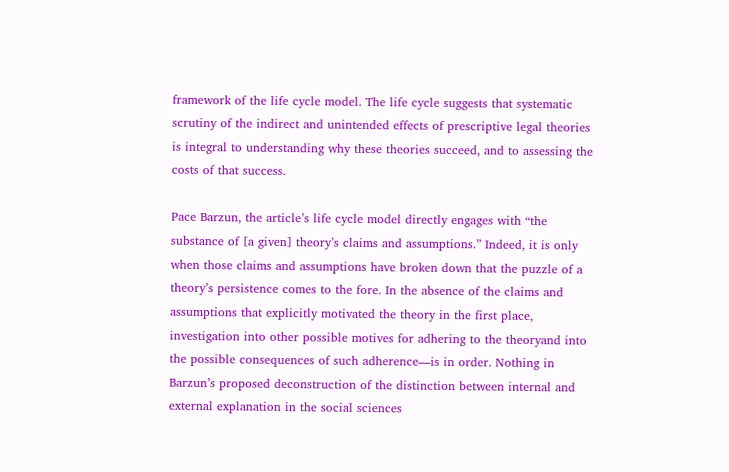framework of the life cycle model. The life cycle suggests that systematic scrutiny of the indirect and unintended effects of prescriptive legal theories is integral to understanding why these theories succeed, and to assessing the costs of that success.

Pace Barzun, the article’s life cycle model directly engages with “the substance of [a given] theory’s claims and assumptions.” Indeed, it is only when those claims and assumptions have broken down that the puzzle of a theory’s persistence comes to the fore. In the absence of the claims and assumptions that explicitly motivated the theory in the first place, investigation into other possible motives for adhering to the theoryand into the possible consequences of such adherence—is in order. Nothing in Barzun’s proposed deconstruction of the distinction between internal and external explanation in the social sciences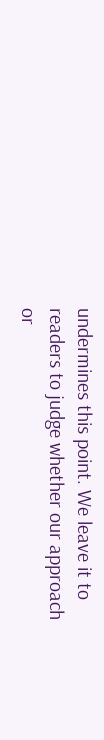undermines this point. We leave it to readers to judge whether our approach or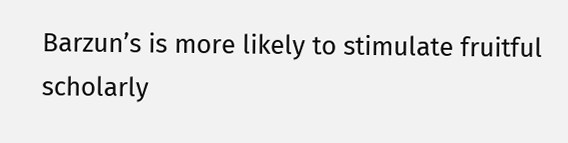Barzun’s is more likely to stimulate fruitful scholarly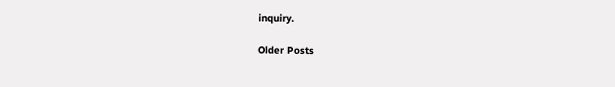inquiry.

Older Posts